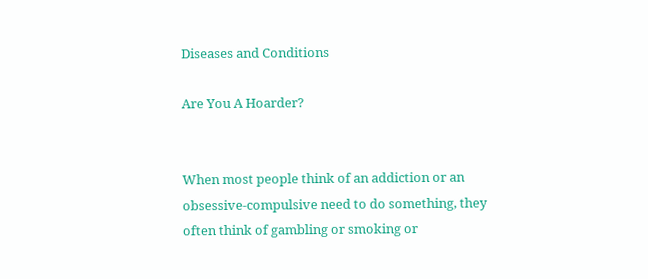Diseases and Conditions

Are You A Hoarder?


When most people think of an addiction or an obsessive-compulsive need to do something, they often think of gambling or smoking or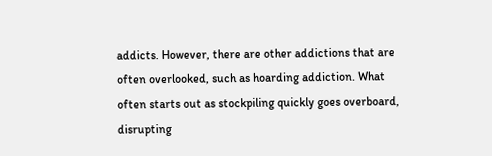addicts. However, there are other addictions that are often overlooked, such as hoarding addiction. What often starts out as stockpiling quickly goes overboard, disrupting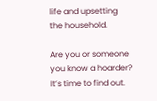life and upsetting the household.

Are you or someone you know a hoarder? It’s time to find out.